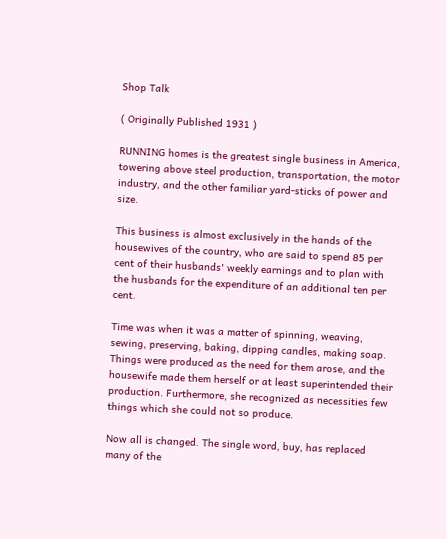Shop Talk

( Originally Published 1931 )

RUNNING homes is the greatest single business in America, towering above steel production, transportation, the motor industry, and the other familiar yard-sticks of power and size.

This business is almost exclusively in the hands of the housewives of the country, who are said to spend 85 per cent of their husbands' weekly earnings and to plan with the husbands for the expenditure of an additional ten per cent.

Time was when it was a matter of spinning, weaving, sewing, preserving, baking, dipping candles, making soap. Things were produced as the need for them arose, and the housewife made them herself or at least superintended their production. Furthermore, she recognized as necessities few things which she could not so produce.

Now all is changed. The single word, buy, has replaced many of the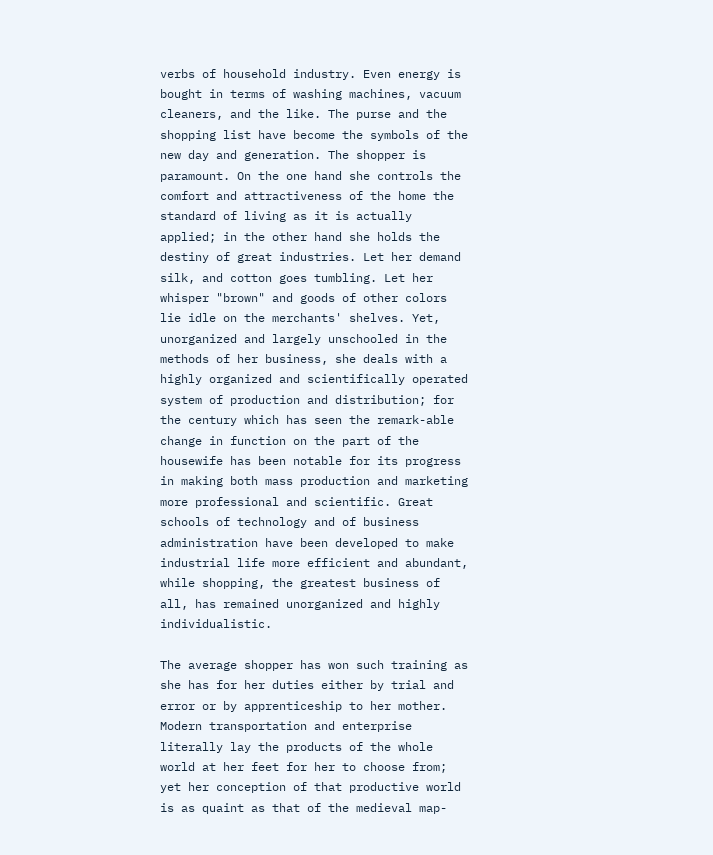verbs of household industry. Even energy is bought in terms of washing machines, vacuum cleaners, and the like. The purse and the shopping list have become the symbols of the new day and generation. The shopper is paramount. On the one hand she controls the comfort and attractiveness of the home the standard of living as it is actually applied; in the other hand she holds the destiny of great industries. Let her demand silk, and cotton goes tumbling. Let her whisper "brown" and goods of other colors lie idle on the merchants' shelves. Yet, unorganized and largely unschooled in the methods of her business, she deals with a highly organized and scientifically operated system of production and distribution; for the century which has seen the remark-able change in function on the part of the housewife has been notable for its progress in making both mass production and marketing more professional and scientific. Great schools of technology and of business administration have been developed to make industrial life more efficient and abundant, while shopping, the greatest business of all, has remained unorganized and highly individualistic.

The average shopper has won such training as she has for her duties either by trial and error or by apprenticeship to her mother. Modern transportation and enterprise literally lay the products of the whole world at her feet for her to choose from; yet her conception of that productive world is as quaint as that of the medieval map-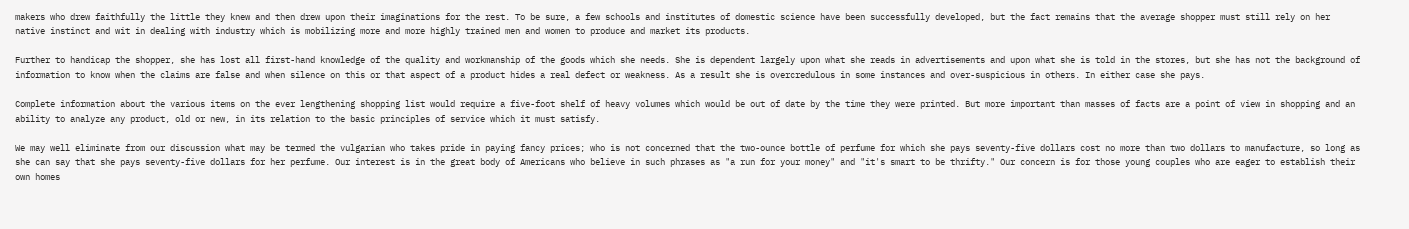makers who drew faithfully the little they knew and then drew upon their imaginations for the rest. To be sure, a few schools and institutes of domestic science have been successfully developed, but the fact remains that the average shopper must still rely on her native instinct and wit in dealing with industry which is mobilizing more and more highly trained men and women to produce and market its products.

Further to handicap the shopper, she has lost all first-hand knowledge of the quality and workmanship of the goods which she needs. She is dependent largely upon what she reads in advertisements and upon what she is told in the stores, but she has not the background of information to know when the claims are false and when silence on this or that aspect of a product hides a real defect or weakness. As a result she is overcredulous in some instances and over-suspicious in others. In either case she pays.

Complete information about the various items on the ever lengthening shopping list would require a five-foot shelf of heavy volumes which would be out of date by the time they were printed. But more important than masses of facts are a point of view in shopping and an ability to analyze any product, old or new, in its relation to the basic principles of service which it must satisfy.

We may well eliminate from our discussion what may be termed the vulgarian who takes pride in paying fancy prices; who is not concerned that the two-ounce bottle of perfume for which she pays seventy-five dollars cost no more than two dollars to manufacture, so long as she can say that she pays seventy-five dollars for her perfume. Our interest is in the great body of Americans who believe in such phrases as "a run for your money" and "it's smart to be thrifty." Our concern is for those young couples who are eager to establish their own homes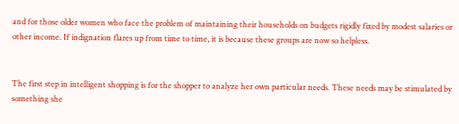and for those older women who face the problem of maintaining their households on budgets rigidly fixed by modest salaries or other income. If indignation flares up from time to time, it is because these groups are now so helpless.


The first step in intelligent shopping is for the shopper to analyze her own particular needs. These needs may be stimulated by something she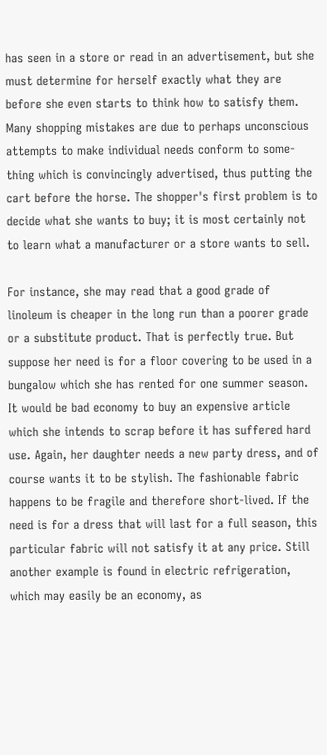has seen in a store or read in an advertisement, but she must determine for herself exactly what they are before she even starts to think how to satisfy them. Many shopping mistakes are due to perhaps unconscious attempts to make individual needs conform to some-thing which is convincingly advertised, thus putting the cart before the horse. The shopper's first problem is to decide what she wants to buy; it is most certainly not to learn what a manufacturer or a store wants to sell.

For instance, she may read that a good grade of linoleum is cheaper in the long run than a poorer grade or a substitute product. That is perfectly true. But suppose her need is for a floor covering to be used in a bungalow which she has rented for one summer season. It would be bad economy to buy an expensive article which she intends to scrap before it has suffered hard use. Again, her daughter needs a new party dress, and of course wants it to be stylish. The fashionable fabric happens to be fragile and therefore short-lived. If the need is for a dress that will last for a full season, this particular fabric will not satisfy it at any price. Still another example is found in electric refrigeration, which may easily be an economy, as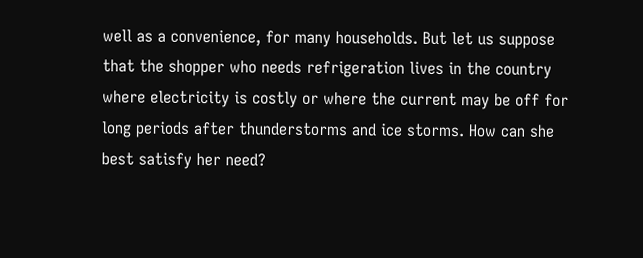well as a convenience, for many households. But let us suppose that the shopper who needs refrigeration lives in the country where electricity is costly or where the current may be off for long periods after thunderstorms and ice storms. How can she best satisfy her need?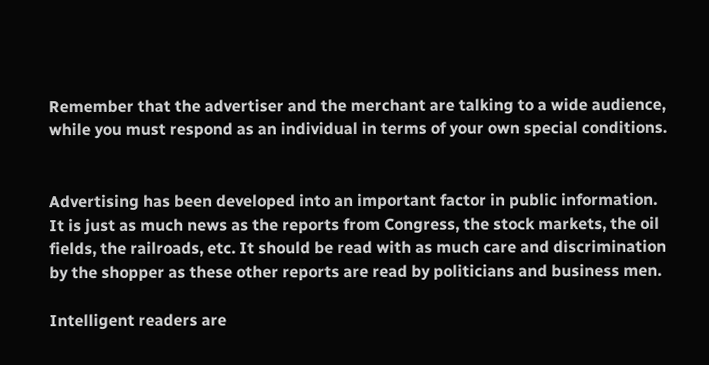Remember that the advertiser and the merchant are talking to a wide audience, while you must respond as an individual in terms of your own special conditions.


Advertising has been developed into an important factor in public information. It is just as much news as the reports from Congress, the stock markets, the oil fields, the railroads, etc. It should be read with as much care and discrimination by the shopper as these other reports are read by politicians and business men.

Intelligent readers are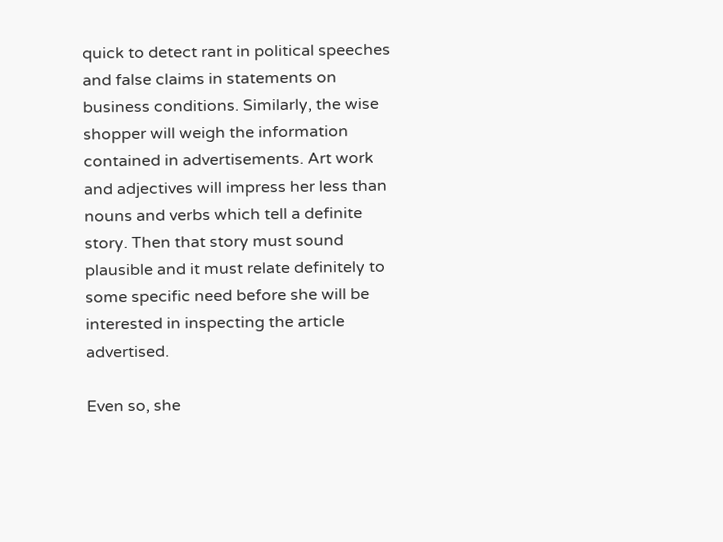quick to detect rant in political speeches and false claims in statements on business conditions. Similarly, the wise shopper will weigh the information contained in advertisements. Art work and adjectives will impress her less than nouns and verbs which tell a definite story. Then that story must sound plausible and it must relate definitely to some specific need before she will be interested in inspecting the article advertised.

Even so, she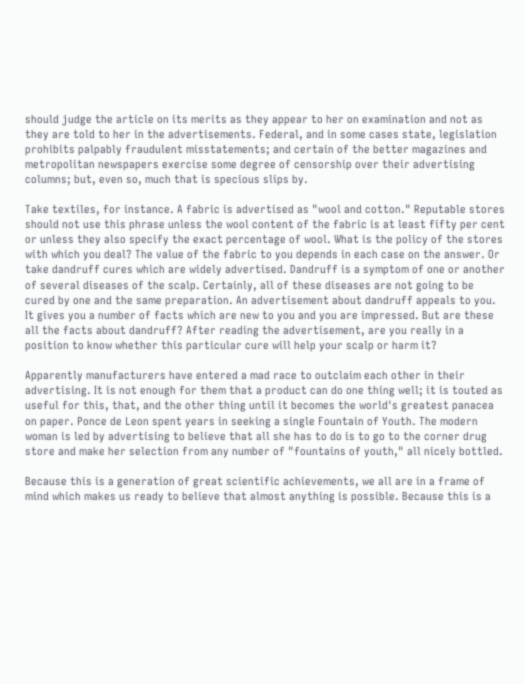should judge the article on its merits as they appear to her on examination and not as they are told to her in the advertisements. Federal, and in some cases state, legislation prohibits palpably fraudulent misstatements; and certain of the better magazines and metropolitan newspapers exercise some degree of censorship over their advertising columns; but, even so, much that is specious slips by.

Take textiles, for instance. A fabric is advertised as "wool and cotton." Reputable stores should not use this phrase unless the wool content of the fabric is at least fifty per cent or unless they also specify the exact percentage of wool. What is the policy of the stores with which you deal? The value of the fabric to you depends in each case on the answer. Or take dandruff cures which are widely advertised. Dandruff is a symptom of one or another of several diseases of the scalp. Certainly, all of these diseases are not going to be cured by one and the same preparation. An advertisement about dandruff appeals to you. It gives you a number of facts which are new to you and you are impressed. But are these all the facts about dandruff? After reading the advertisement, are you really in a position to know whether this particular cure will help your scalp or harm it?

Apparently manufacturers have entered a mad race to outclaim each other in their advertising. It is not enough for them that a product can do one thing well; it is touted as useful for this, that, and the other thing until it becomes the world's greatest panacea on paper. Ponce de Leon spent years in seeking a single Fountain of Youth. The modern woman is led by advertising to believe that all she has to do is to go to the corner drug store and make her selection from any number of "fountains of youth," all nicely bottled.

Because this is a generation of great scientific achievements, we all are in a frame of mind which makes us ready to believe that almost anything is possible. Because this is a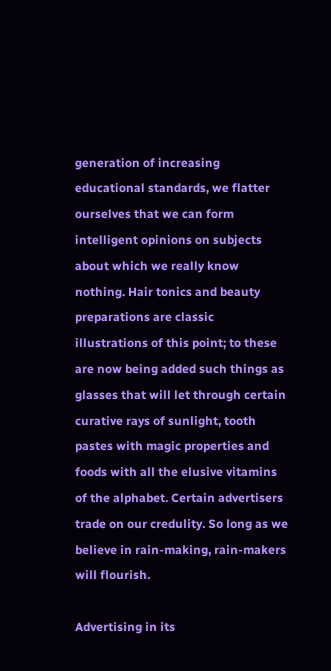generation of increasing educational standards, we flatter ourselves that we can form intelligent opinions on subjects about which we really know nothing. Hair tonics and beauty preparations are classic illustrations of this point; to these are now being added such things as glasses that will let through certain curative rays of sunlight, tooth pastes with magic properties and foods with all the elusive vitamins of the alphabet. Certain advertisers trade on our credulity. So long as we believe in rain-making, rain-makers will flourish.

Advertising in its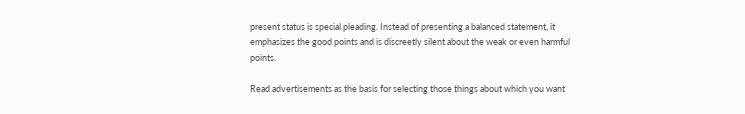present status is special pleading. Instead of presenting a balanced statement, it emphasizes the good points and is discreetly silent about the weak or even harmful points.

Read advertisements as the basis for selecting those things about which you want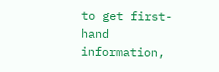to get first-hand information,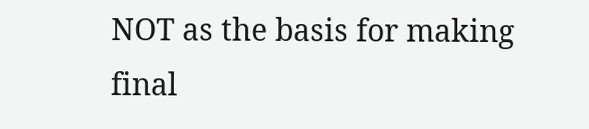NOT as the basis for making final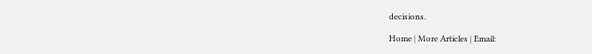decisions.

Home | More Articles | Email: